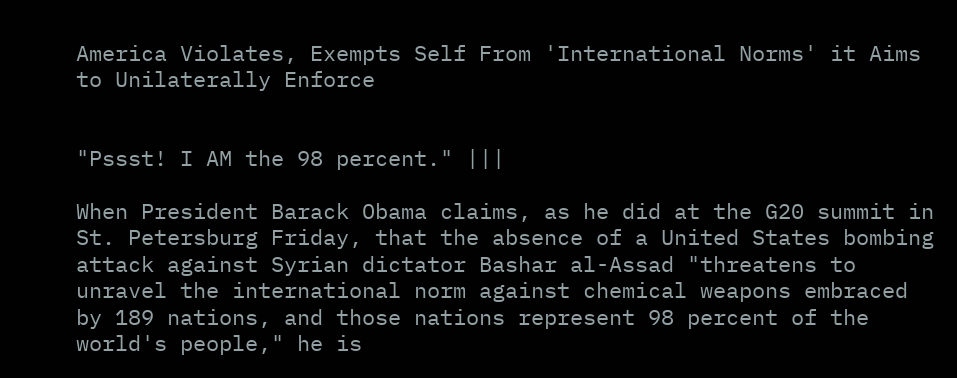America Violates, Exempts Self From 'International Norms' it Aims to Unilaterally Enforce


"Pssst! I AM the 98 percent." |||

When President Barack Obama claims, as he did at the G20 summit in St. Petersburg Friday, that the absence of a United States bombing attack against Syrian dictator Bashar al-Assad "threatens to unravel the international norm against chemical weapons embraced by 189 nations, and those nations represent 98 percent of the world's people," he is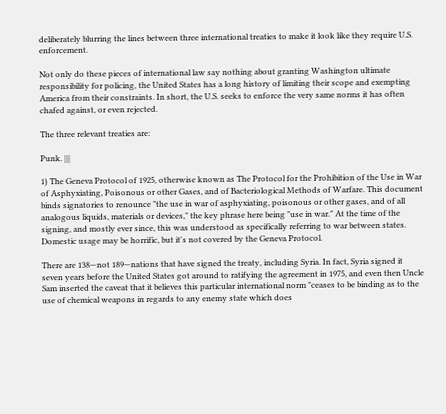deliberately blurring the lines between three international treaties to make it look like they require U.S. enforcement.

Not only do these pieces of international law say nothing about granting Washington ultimate responsibility for policing, the United States has a long history of limiting their scope and exempting America from their constraints. In short, the U.S. seeks to enforce the very same norms it has often chafed against, or even rejected.

The three relevant treaties are:

Punk. |||

1) The Geneva Protocol of 1925, otherwise known as The Protocol for the Prohibition of the Use in War of Asphyxiating, Poisonous or other Gases, and of Bacteriological Methods of Warfare. This document binds signatories to renounce "the use in war of asphyxiating, poisonous or other gases, and of all analogous liquids, materials or devices," the key phrase here being "use in war." At the time of the signing, and mostly ever since, this was understood as specifically referring to war between states. Domestic usage may be horrific, but it's not covered by the Geneva Protocol.

There are 138—not 189—nations that have signed the treaty, including Syria. In fact, Syria signed it seven years before the United States got around to ratifying the agreement in 1975, and even then Uncle Sam inserted the caveat that it believes this particular international norm "ceases to be binding as to the use of chemical weapons in regards to any enemy state which does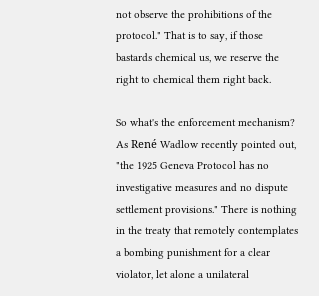not observe the prohibitions of the protocol." That is to say, if those bastards chemical us, we reserve the right to chemical them right back.

So what's the enforcement mechanism? As René Wadlow recently pointed out, "the 1925 Geneva Protocol has no investigative measures and no dispute settlement provisions." There is nothing in the treaty that remotely contemplates a bombing punishment for a clear violator, let alone a unilateral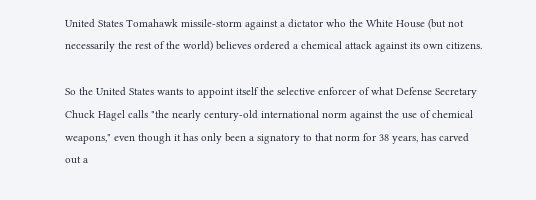United States Tomahawk missile-storm against a dictator who the White House (but not necessarily the rest of the world) believes ordered a chemical attack against its own citizens.

So the United States wants to appoint itself the selective enforcer of what Defense Secretary Chuck Hagel calls "the nearly century-old international norm against the use of chemical weapons," even though it has only been a signatory to that norm for 38 years, has carved out a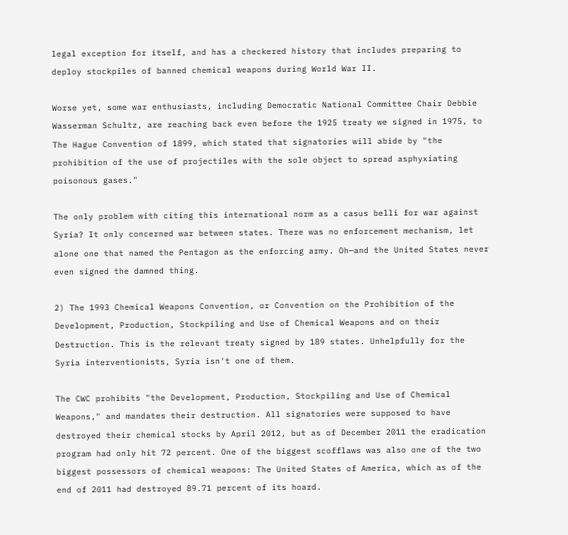legal exception for itself, and has a checkered history that includes preparing to deploy stockpiles of banned chemical weapons during World War II.

Worse yet, some war enthusiasts, including Democratic National Committee Chair Debbie Wasserman Schultz, are reaching back even before the 1925 treaty we signed in 1975, to The Hague Convention of 1899, which stated that signatories will abide by "the prohibition of the use of projectiles with the sole object to spread asphyxiating poisonous gases."

The only problem with citing this international norm as a casus belli for war against Syria? It only concerned war between states. There was no enforcement mechanism, let alone one that named the Pentagon as the enforcing army. Oh—and the United States never even signed the damned thing.

2) The 1993 Chemical Weapons Convention, or Convention on the Prohibition of the Development, Production, Stockpiling and Use of Chemical Weapons and on their Destruction. This is the relevant treaty signed by 189 states. Unhelpfully for the Syria interventionists, Syria isn't one of them.

The CWC prohibits "the Development, Production, Stockpiling and Use of Chemical Weapons," and mandates their destruction. All signatories were supposed to have destroyed their chemical stocks by April 2012, but as of December 2011 the eradication program had only hit 72 percent. One of the biggest scofflaws was also one of the two biggest possessors of chemical weapons: The United States of America, which as of the end of 2011 had destroyed 89.71 percent of its hoard.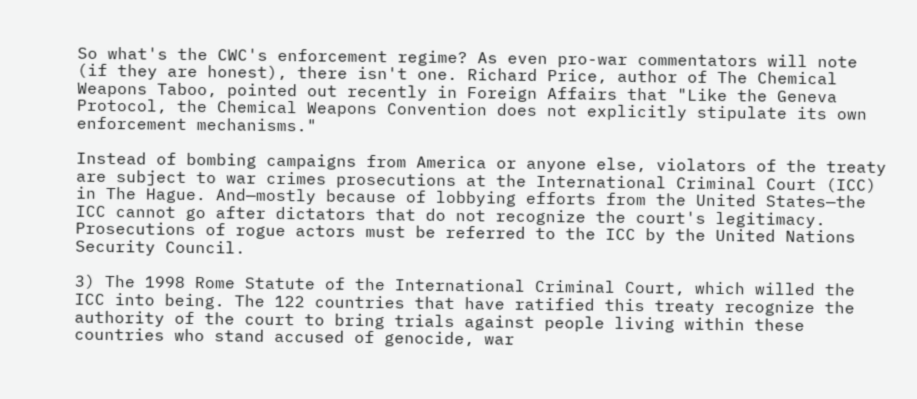So what's the CWC's enforcement regime? As even pro-war commentators will note (if they are honest), there isn't one. Richard Price, author of The Chemical Weapons Taboo, pointed out recently in Foreign Affairs that "Like the Geneva Protocol, the Chemical Weapons Convention does not explicitly stipulate its own enforcement mechanisms."

Instead of bombing campaigns from America or anyone else, violators of the treaty are subject to war crimes prosecutions at the International Criminal Court (ICC) in The Hague. And—mostly because of lobbying efforts from the United States—the ICC cannot go after dictators that do not recognize the court's legitimacy. Prosecutions of rogue actors must be referred to the ICC by the United Nations Security Council.

3) The 1998 Rome Statute of the International Criminal Court, which willed the ICC into being. The 122 countries that have ratified this treaty recognize the authority of the court to bring trials against people living within these countries who stand accused of genocide, war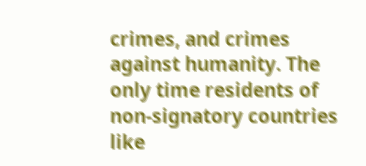crimes, and crimes against humanity. The only time residents of non-signatory countries like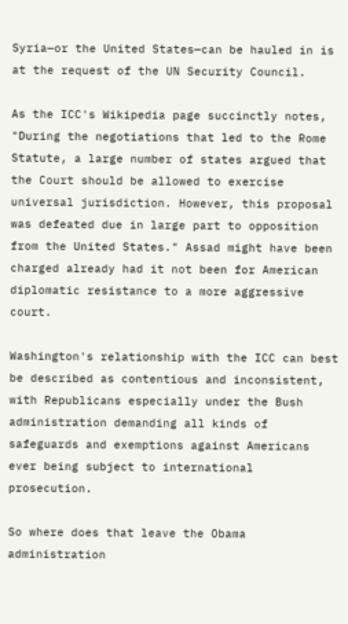Syria—or the United States—can be hauled in is at the request of the UN Security Council.

As the ICC's Wikipedia page succinctly notes, "During the negotiations that led to the Rome Statute, a large number of states argued that the Court should be allowed to exercise universal jurisdiction. However, this proposal was defeated due in large part to opposition from the United States." Assad might have been charged already had it not been for American diplomatic resistance to a more aggressive court.

Washington's relationship with the ICC can best be described as contentious and inconsistent, with Republicans especially under the Bush administration demanding all kinds of safeguards and exemptions against Americans ever being subject to international prosecution.

So where does that leave the Obama administration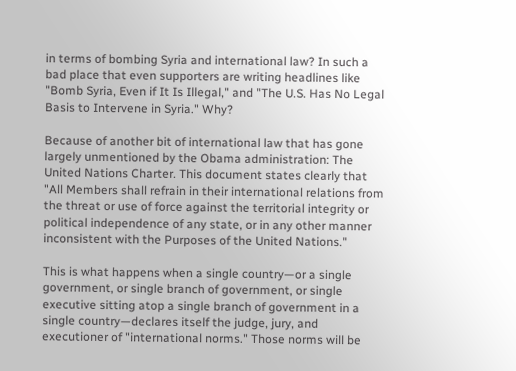in terms of bombing Syria and international law? In such a bad place that even supporters are writing headlines like "Bomb Syria, Even if It Is Illegal," and "The U.S. Has No Legal Basis to Intervene in Syria." Why?

Because of another bit of international law that has gone largely unmentioned by the Obama administration: The United Nations Charter. This document states clearly that "All Members shall refrain in their international relations from the threat or use of force against the territorial integrity or political independence of any state, or in any other manner inconsistent with the Purposes of the United Nations."

This is what happens when a single country—or a single government, or single branch of government, or single executive sitting atop a single branch of government in a single country—declares itself the judge, jury, and executioner of "international norms." Those norms will be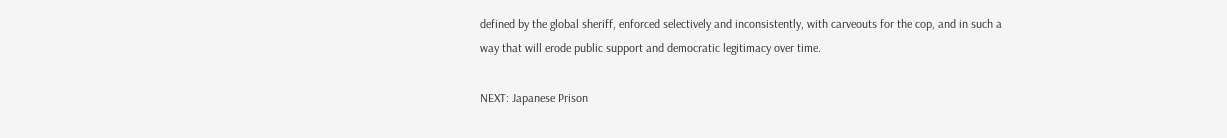defined by the global sheriff, enforced selectively and inconsistently, with carveouts for the cop, and in such a way that will erode public support and democratic legitimacy over time.

NEXT: Japanese Prison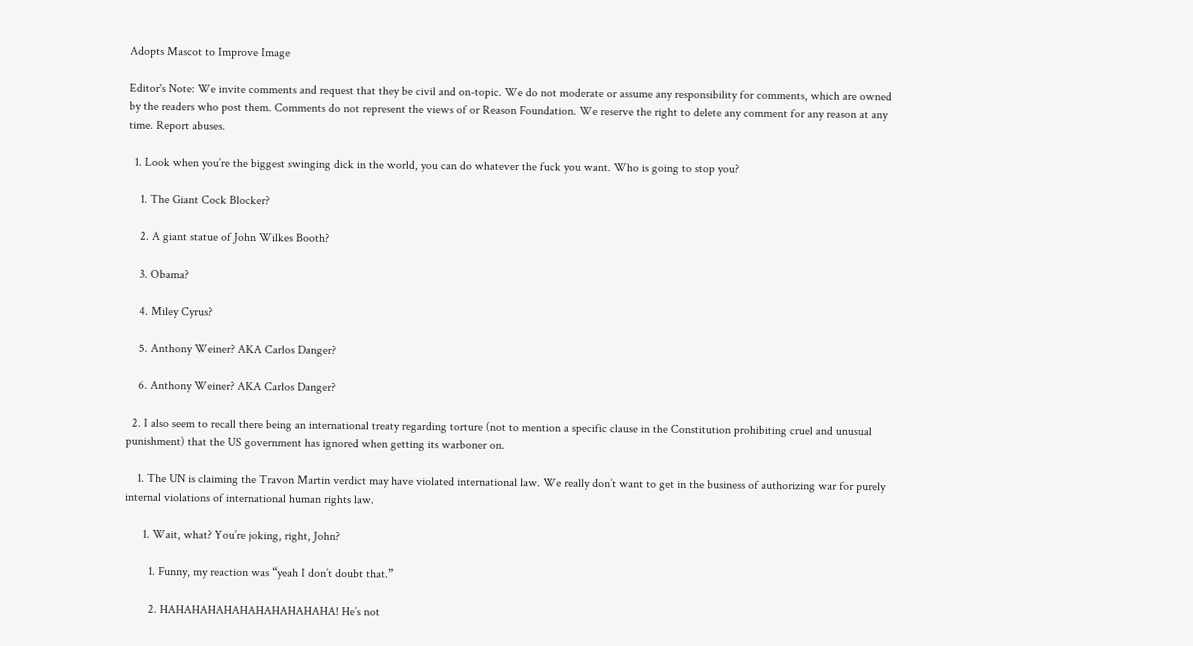Adopts Mascot to Improve Image

Editor's Note: We invite comments and request that they be civil and on-topic. We do not moderate or assume any responsibility for comments, which are owned by the readers who post them. Comments do not represent the views of or Reason Foundation. We reserve the right to delete any comment for any reason at any time. Report abuses.

  1. Look when you’re the biggest swinging dick in the world, you can do whatever the fuck you want. Who is going to stop you?

    1. The Giant Cock Blocker?

    2. A giant statue of John Wilkes Booth?

    3. Obama?

    4. Miley Cyrus?

    5. Anthony Weiner? AKA Carlos Danger?

    6. Anthony Weiner? AKA Carlos Danger?

  2. I also seem to recall there being an international treaty regarding torture (not to mention a specific clause in the Constitution prohibiting cruel and unusual punishment) that the US government has ignored when getting its warboner on.

    1. The UN is claiming the Travon Martin verdict may have violated international law. We really don’t want to get in the business of authorizing war for purely internal violations of international human rights law.

      1. Wait, what? You’re joking, right, John?

        1. Funny, my reaction was “yeah I don’t doubt that.”

        2. HAHAHAHAHAHAHAHAHAHAHA! He’s not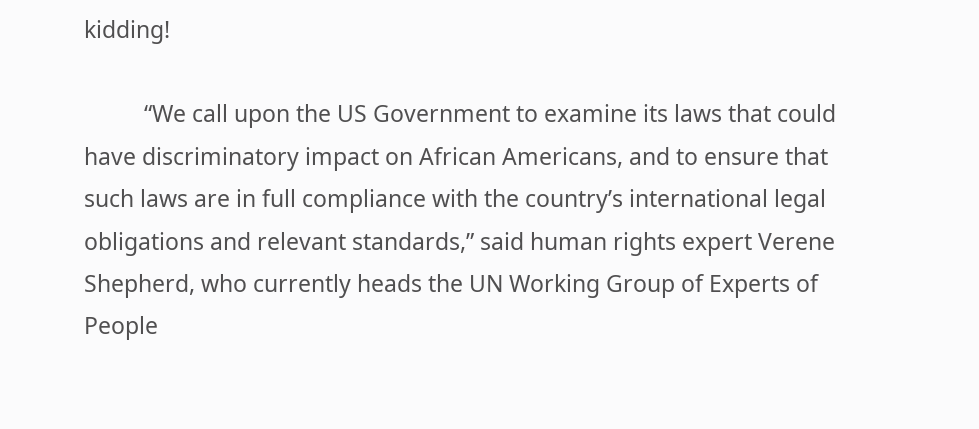kidding!

          “We call upon the US Government to examine its laws that could have discriminatory impact on African Americans, and to ensure that such laws are in full compliance with the country’s international legal obligations and relevant standards,” said human rights expert Verene Shepherd, who currently heads the UN Working Group of Experts of People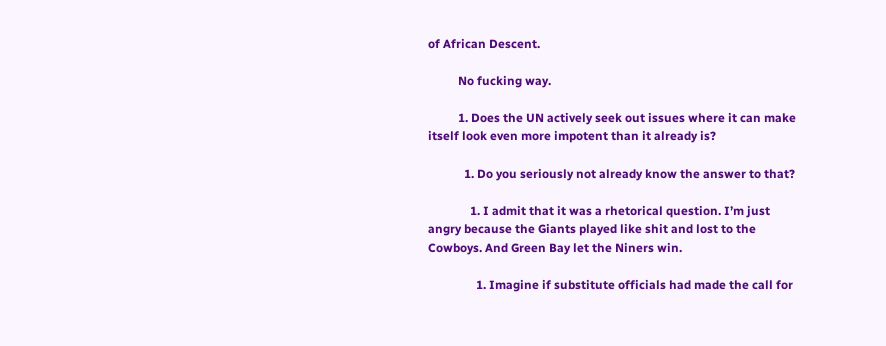of African Descent.

          No fucking way.

          1. Does the UN actively seek out issues where it can make itself look even more impotent than it already is?

            1. Do you seriously not already know the answer to that?

              1. I admit that it was a rhetorical question. I’m just angry because the Giants played like shit and lost to the Cowboys. And Green Bay let the Niners win.

                1. Imagine if substitute officials had made the call for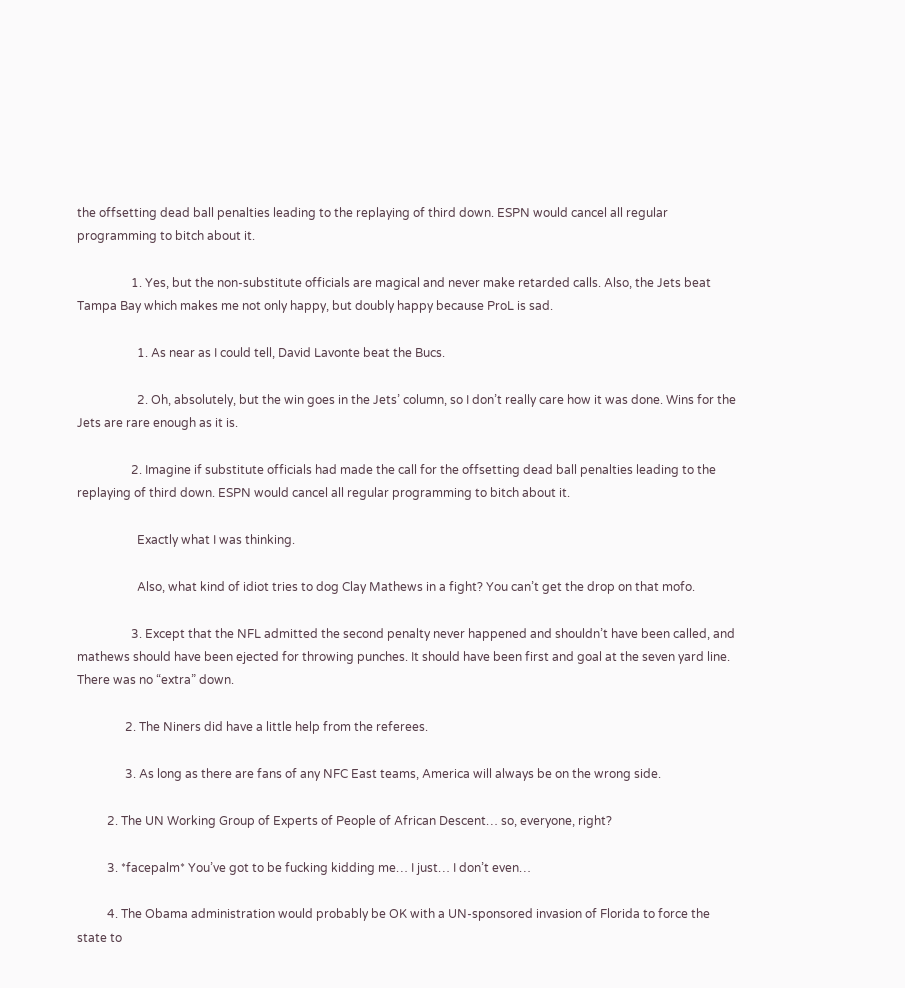the offsetting dead ball penalties leading to the replaying of third down. ESPN would cancel all regular programming to bitch about it.

                  1. Yes, but the non-substitute officials are magical and never make retarded calls. Also, the Jets beat Tampa Bay which makes me not only happy, but doubly happy because ProL is sad.

                    1. As near as I could tell, David Lavonte beat the Bucs.

                    2. Oh, absolutely, but the win goes in the Jets’ column, so I don’t really care how it was done. Wins for the Jets are rare enough as it is.

                  2. Imagine if substitute officials had made the call for the offsetting dead ball penalties leading to the replaying of third down. ESPN would cancel all regular programming to bitch about it.

                    Exactly what I was thinking.

                    Also, what kind of idiot tries to dog Clay Mathews in a fight? You can’t get the drop on that mofo.

                  3. Except that the NFL admitted the second penalty never happened and shouldn’t have been called, and mathews should have been ejected for throwing punches. It should have been first and goal at the seven yard line. There was no “extra” down.

                2. The Niners did have a little help from the referees.

                3. As long as there are fans of any NFC East teams, America will always be on the wrong side.

          2. The UN Working Group of Experts of People of African Descent… so, everyone, right?

          3. *facepalm* You’ve got to be fucking kidding me… I just… I don’t even…

          4. The Obama administration would probably be OK with a UN-sponsored invasion of Florida to force the state to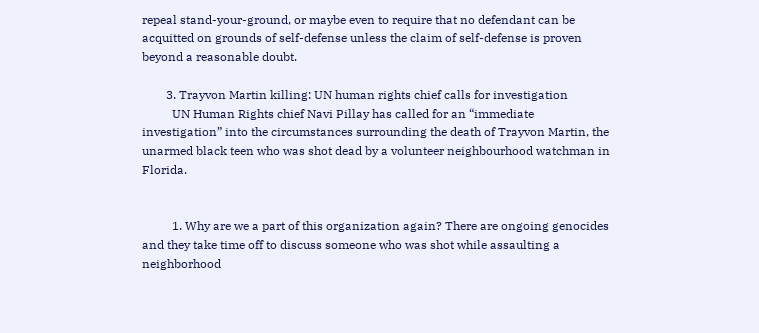repeal stand-your-ground, or maybe even to require that no defendant can be acquitted on grounds of self-defense unless the claim of self-defense is proven beyond a reasonable doubt.

        3. Trayvon Martin killing: UN human rights chief calls for investigation
          UN Human Rights chief Navi Pillay has called for an “immediate investigation” into the circumstances surrounding the death of Trayvon Martin, the unarmed black teen who was shot dead by a volunteer neighbourhood watchman in Florida.


          1. Why are we a part of this organization again? There are ongoing genocides and they take time off to discuss someone who was shot while assaulting a neighborhood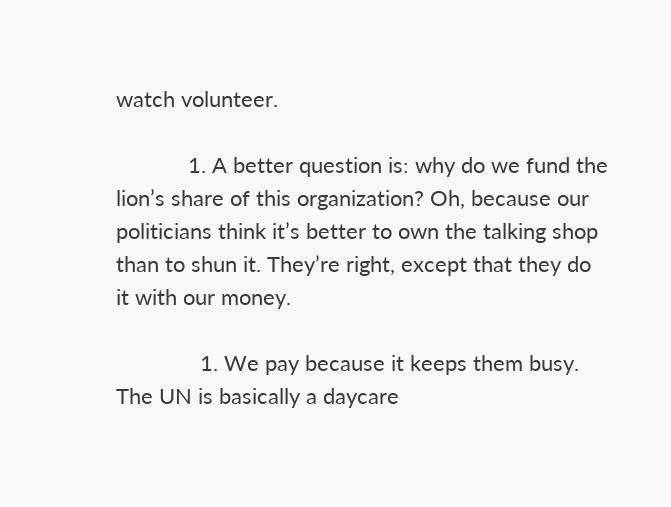watch volunteer.

            1. A better question is: why do we fund the lion’s share of this organization? Oh, because our politicians think it’s better to own the talking shop than to shun it. They’re right, except that they do it with our money.

              1. We pay because it keeps them busy. The UN is basically a daycare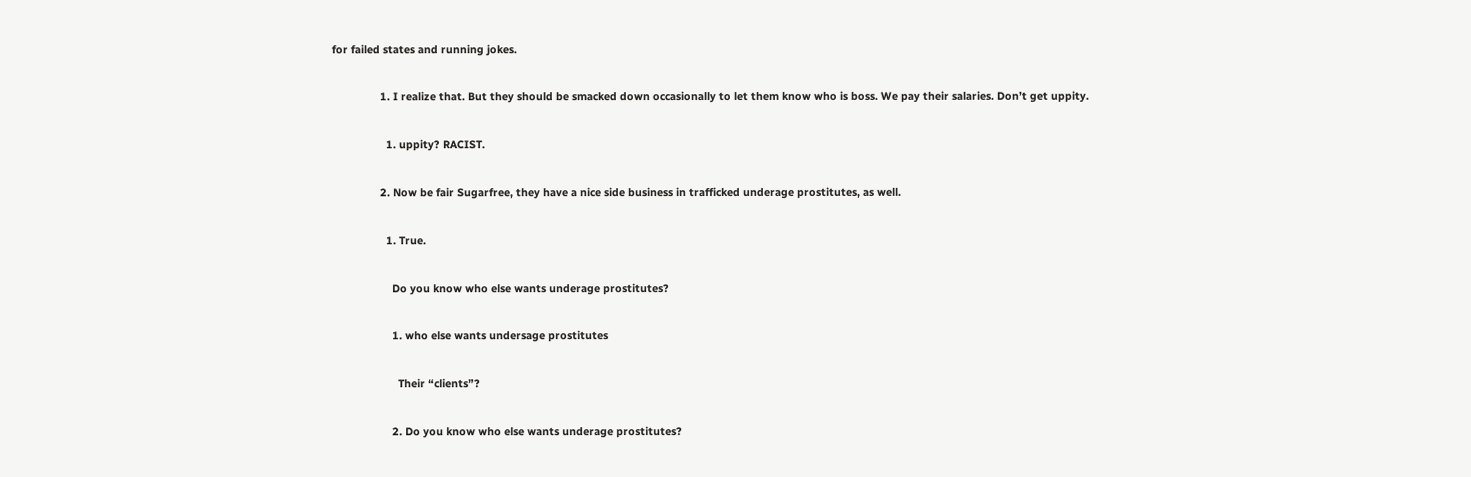for failed states and running jokes.

                1. I realize that. But they should be smacked down occasionally to let them know who is boss. We pay their salaries. Don’t get uppity.

                  1. uppity? RACIST.

                2. Now be fair Sugarfree, they have a nice side business in trafficked underage prostitutes, as well.

                  1. True.

                    Do you know who else wants underage prostitutes?

                    1. who else wants undersage prostitutes

                      Their “clients”?

                    2. Do you know who else wants underage prostitutes?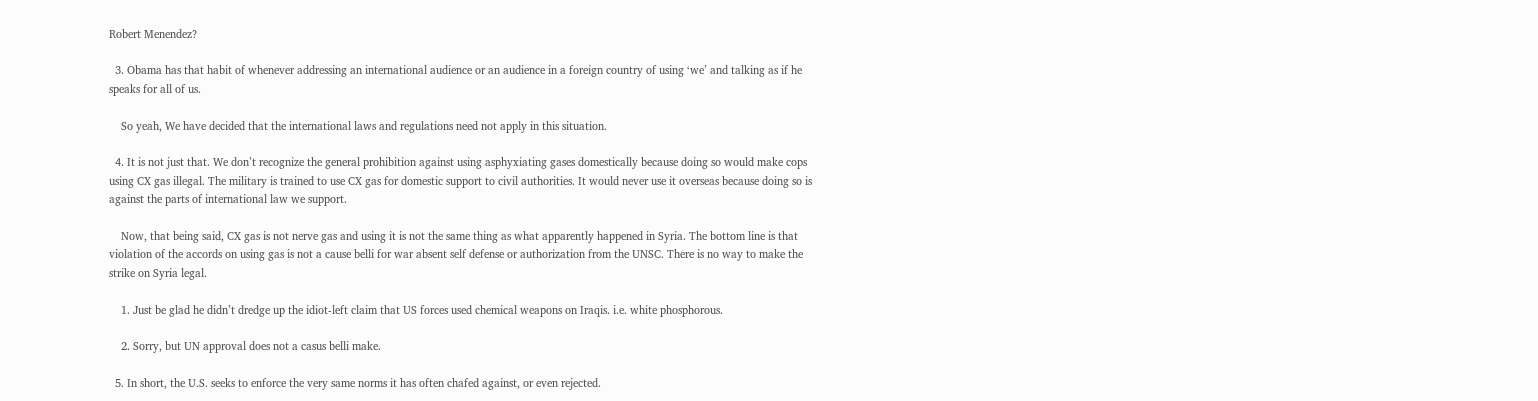Robert Menendez?

  3. Obama has that habit of whenever addressing an international audience or an audience in a foreign country of using ‘we’ and talking as if he speaks for all of us.

    So yeah, We have decided that the international laws and regulations need not apply in this situation.

  4. It is not just that. We don’t recognize the general prohibition against using asphyxiating gases domestically because doing so would make cops using CX gas illegal. The military is trained to use CX gas for domestic support to civil authorities. It would never use it overseas because doing so is against the parts of international law we support.

    Now, that being said, CX gas is not nerve gas and using it is not the same thing as what apparently happened in Syria. The bottom line is that violation of the accords on using gas is not a cause belli for war absent self defense or authorization from the UNSC. There is no way to make the strike on Syria legal.

    1. Just be glad he didn’t dredge up the idiot-left claim that US forces used chemical weapons on Iraqis. i.e. white phosphorous.

    2. Sorry, but UN approval does not a casus belli make.

  5. In short, the U.S. seeks to enforce the very same norms it has often chafed against, or even rejected.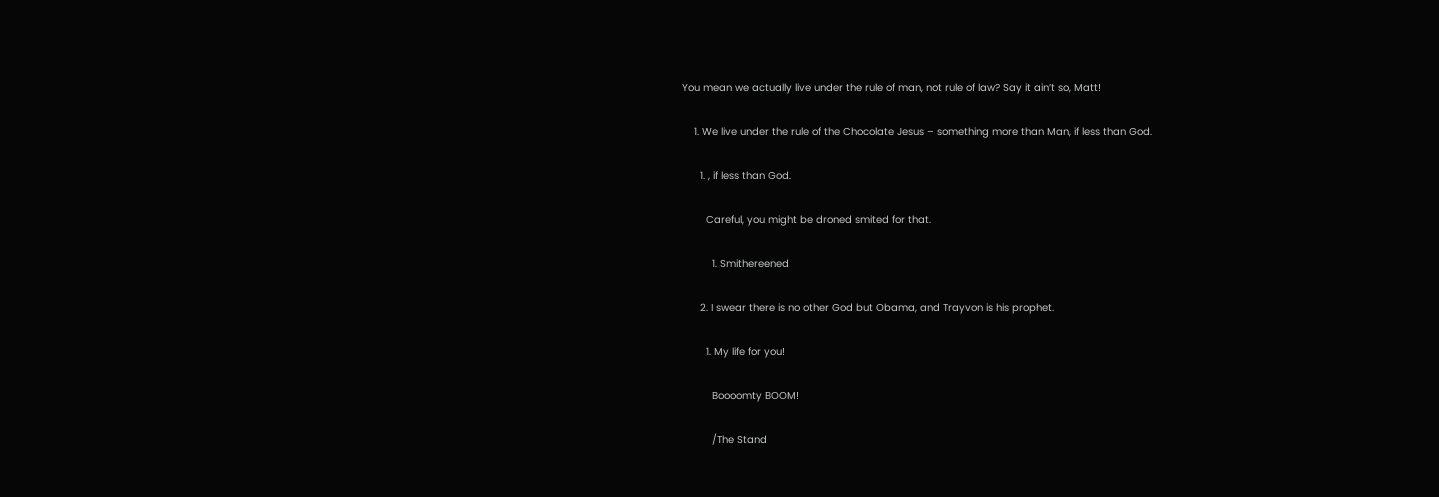You mean we actually live under the rule of man, not rule of law? Say it ain’t so, Matt!

    1. We live under the rule of the Chocolate Jesus – something more than Man, if less than God.

      1. , if less than God.

        Careful, you might be droned smited for that.

          1. Smithereened

      2. I swear there is no other God but Obama, and Trayvon is his prophet.

        1. My life for you!

          Boooomty BOOM!

          /The Stand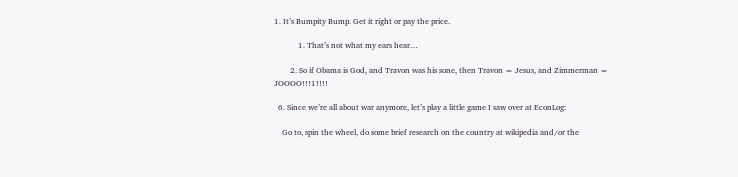1. It’s Bumpity Bump. Get it right or pay the price.

            1. That’s not what my ears hear…

        2. So if Obama is God, and Travon was his sone, then Travon = Jesus, and Zimmerman = JOOOO!!!1!!!!

  6. Since we’re all about war anymore, let’s play a little game I saw over at EconLog:

    Go to, spin the wheel, do some brief research on the country at wikipedia and/or the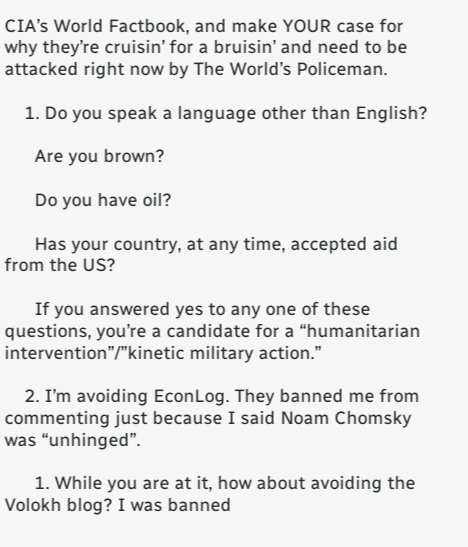CIA’s World Factbook, and make YOUR case for why they’re cruisin’ for a bruisin’ and need to be attacked right now by The World’s Policeman.

    1. Do you speak a language other than English?

      Are you brown?

      Do you have oil?

      Has your country, at any time, accepted aid from the US?

      If you answered yes to any one of these questions, you’re a candidate for a “humanitarian intervention”/”kinetic military action.”

    2. I’m avoiding EconLog. They banned me from commenting just because I said Noam Chomsky was “unhinged”.

      1. While you are at it, how about avoiding the Volokh blog? I was banned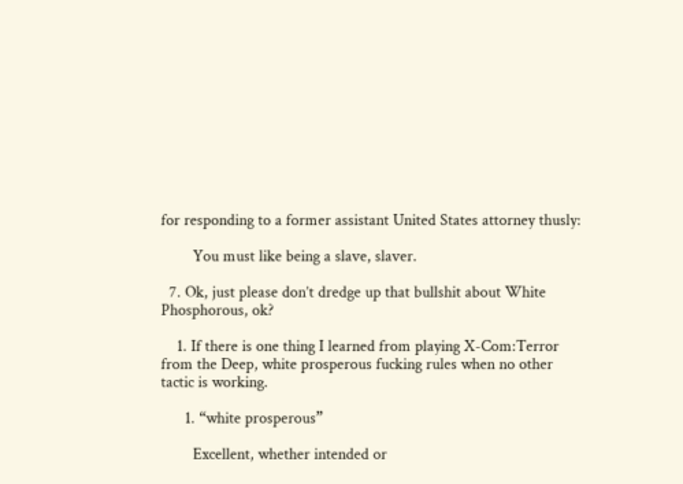for responding to a former assistant United States attorney thusly:

        You must like being a slave, slaver.

  7. Ok, just please don’t dredge up that bullshit about White Phosphorous, ok?

    1. If there is one thing I learned from playing X-Com:Terror from the Deep, white prosperous fucking rules when no other tactic is working.

      1. “white prosperous”

        Excellent, whether intended or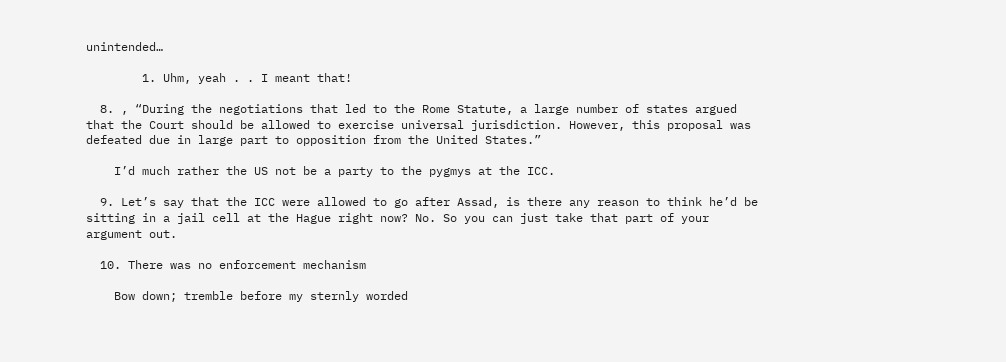unintended…

        1. Uhm, yeah . . I meant that!

  8. , “During the negotiations that led to the Rome Statute, a large number of states argued that the Court should be allowed to exercise universal jurisdiction. However, this proposal was defeated due in large part to opposition from the United States.”

    I’d much rather the US not be a party to the pygmys at the ICC.

  9. Let’s say that the ICC were allowed to go after Assad, is there any reason to think he’d be sitting in a jail cell at the Hague right now? No. So you can just take that part of your argument out.

  10. There was no enforcement mechanism

    Bow down; tremble before my sternly worded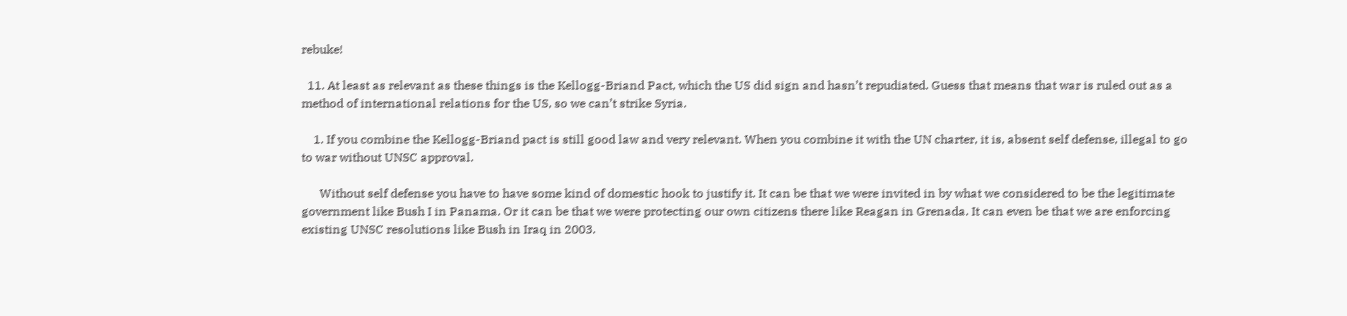rebuke!

  11. At least as relevant as these things is the Kellogg-Briand Pact, which the US did sign and hasn’t repudiated. Guess that means that war is ruled out as a method of international relations for the US, so we can’t strike Syria.

    1. If you combine the Kellogg-Briand pact is still good law and very relevant. When you combine it with the UN charter, it is, absent self defense, illegal to go to war without UNSC approval.

      Without self defense you have to have some kind of domestic hook to justify it. It can be that we were invited in by what we considered to be the legitimate government like Bush I in Panama. Or it can be that we were protecting our own citizens there like Reagan in Grenada. It can even be that we are enforcing existing UNSC resolutions like Bush in Iraq in 2003.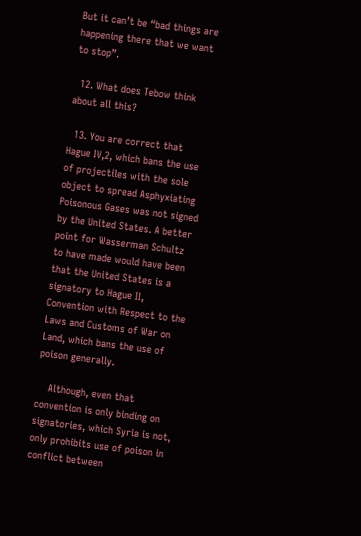But it can’t be “bad things are happening there that we want to stop”.

  12. What does Tebow think about all this?

  13. You are correct that Hague IV,2, which bans the use of projectiles with the sole object to spread Asphyxiating Poisonous Gases was not signed by the United States. A better point for Wasserman Schultz to have made would have been that the United States is a signatory to Hague II, Convention with Respect to the Laws and Customs of War on Land, which bans the use of poison generally.

    Although, even that convention is only binding on signatories, which Syria is not, only prohibits use of poison in conflict between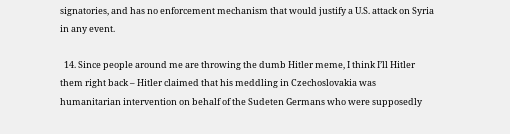signatories, and has no enforcement mechanism that would justify a U.S. attack on Syria in any event.

  14. Since people around me are throwing the dumb Hitler meme, I think I’ll Hitler them right back – Hitler claimed that his meddling in Czechoslovakia was humanitarian intervention on behalf of the Sudeten Germans who were supposedly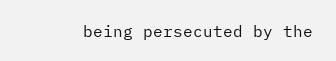being persecuted by the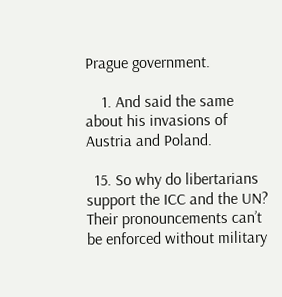Prague government.

    1. And said the same about his invasions of Austria and Poland.

  15. So why do libertarians support the ICC and the UN? Their pronouncements can’t be enforced without military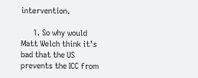intervention.

      1. So why would Matt Welch think it’s bad that the US prevents the ICC from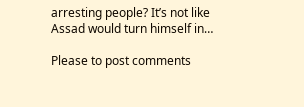arresting people? It’s not like Assad would turn himself in…

Please to post comments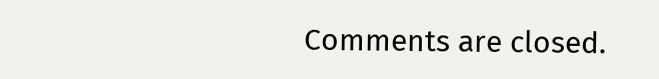Comments are closed.